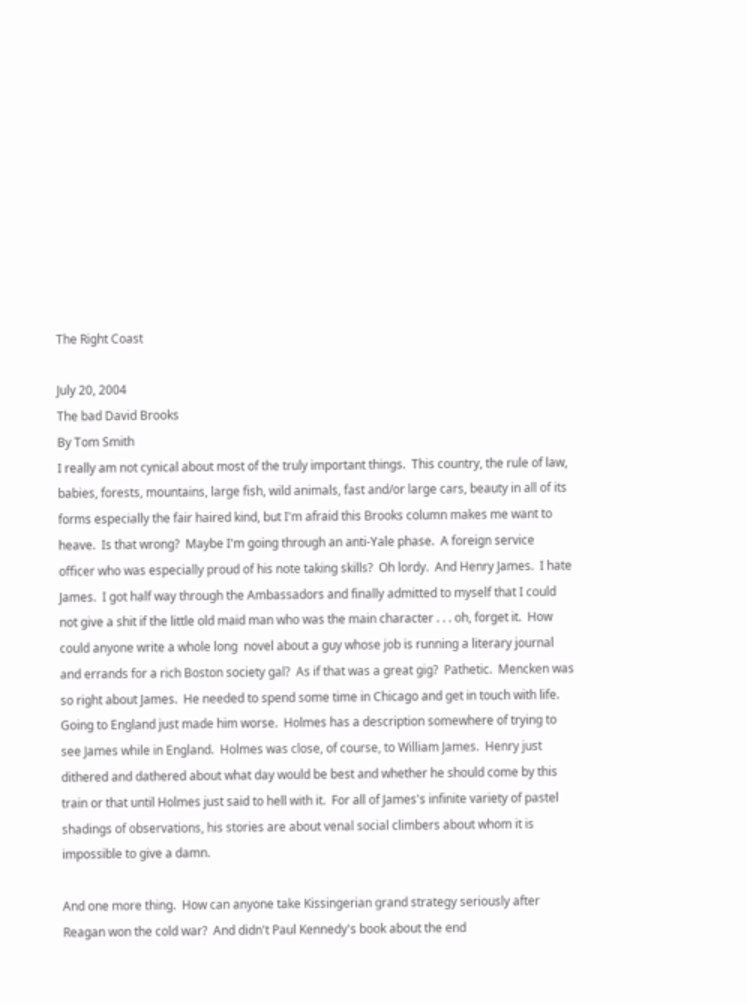The Right Coast

July 20, 2004
The bad David Brooks
By Tom Smith
I really am not cynical about most of the truly important things.  This country, the rule of law, babies, forests, mountains, large fish, wild animals, fast and/or large cars, beauty in all of its forms especially the fair haired kind, but I'm afraid this Brooks column makes me want to heave.  Is that wrong?  Maybe I'm going through an anti-Yale phase.  A foreign service officer who was especially proud of his note taking skills?  Oh lordy.  And Henry James.  I hate James.  I got half way through the Ambassadors and finally admitted to myself that I could not give a shit if the little old maid man who was the main character . . . oh, forget it.  How could anyone write a whole long  novel about a guy whose job is running a literary journal and errands for a rich Boston society gal?  As if that was a great gig?  Pathetic.  Mencken was so right about James.  He needed to spend some time in Chicago and get in touch with life.  Going to England just made him worse.  Holmes has a description somewhere of trying to see James while in England.  Holmes was close, of course, to William James.  Henry just dithered and dathered about what day would be best and whether he should come by this train or that until Holmes just said to hell with it.  For all of James's infinite variety of pastel shadings of observations, his stories are about venal social climbers about whom it is impossible to give a damn.

And one more thing.  How can anyone take Kissingerian grand strategy seriously after Reagan won the cold war?  And didn't Paul Kennedy's book about the end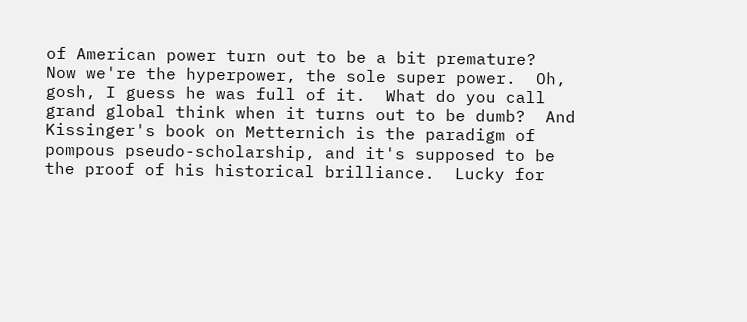of American power turn out to be a bit premature?  Now we're the hyperpower, the sole super power.  Oh, gosh, I guess he was full of it.  What do you call grand global think when it turns out to be dumb?  And Kissinger's book on Metternich is the paradigm of pompous pseudo-scholarship, and it's supposed to be the proof of his historical brilliance.  Lucky for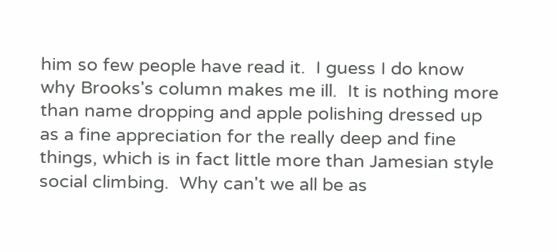him so few people have read it.  I guess I do know why Brooks's column makes me ill.  It is nothing more than name dropping and apple polishing dressed up as a fine appreciation for the really deep and fine things, which is in fact little more than Jamesian style social climbing.  Why can't we all be as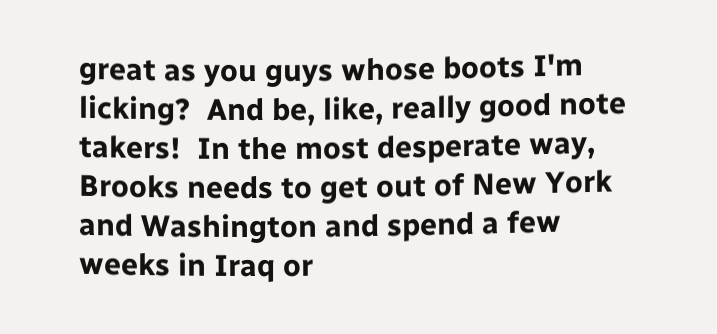great as you guys whose boots I'm licking?  And be, like, really good note takers!  In the most desperate way, Brooks needs to get out of New York and Washington and spend a few weeks in Iraq or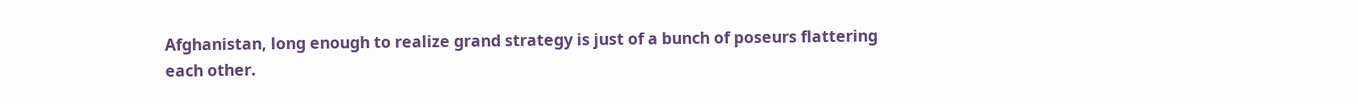Afghanistan, long enough to realize grand strategy is just of a bunch of poseurs flattering each other.